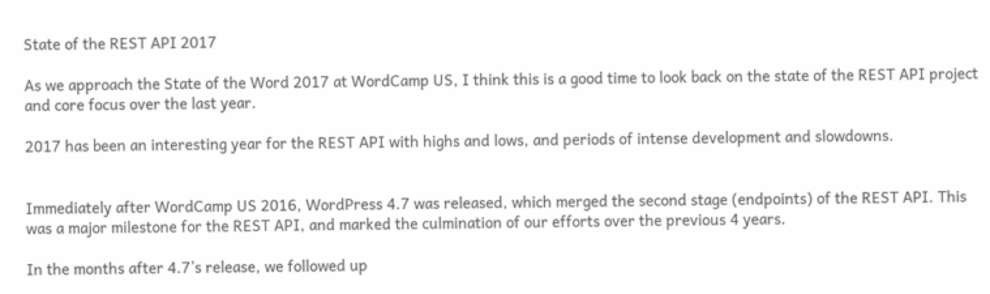State of the REST API 2017

As we approach the State of the Word 2017 at WordCamp US, I think this is a good time to look back on the state of the REST API project and core focus over the last year.

2017 has been an interesting year for the REST API with highs and lows, and periods of intense development and slowdowns.


Immediately after WordCamp US 2016, WordPress 4.7 was released, which merged the second stage (endpoints) of the REST API. This was a major milestone for the REST API, and marked the culmination of our efforts over the previous 4 years.

In the months after 4.7’s release, we followed up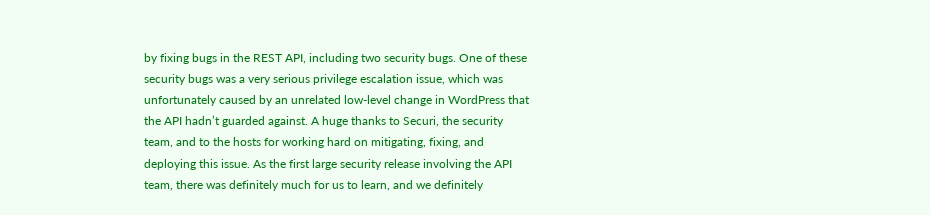by fixing bugs in the REST API, including two security bugs. One of these security bugs was a very serious privilege escalation issue, which was unfortunately caused by an unrelated low-level change in WordPress that the API hadn’t guarded against. A huge thanks to Securi, the security team, and to the hosts for working hard on mitigating, fixing, and deploying this issue. As the first large security release involving the API team, there was definitely much for us to learn, and we definitely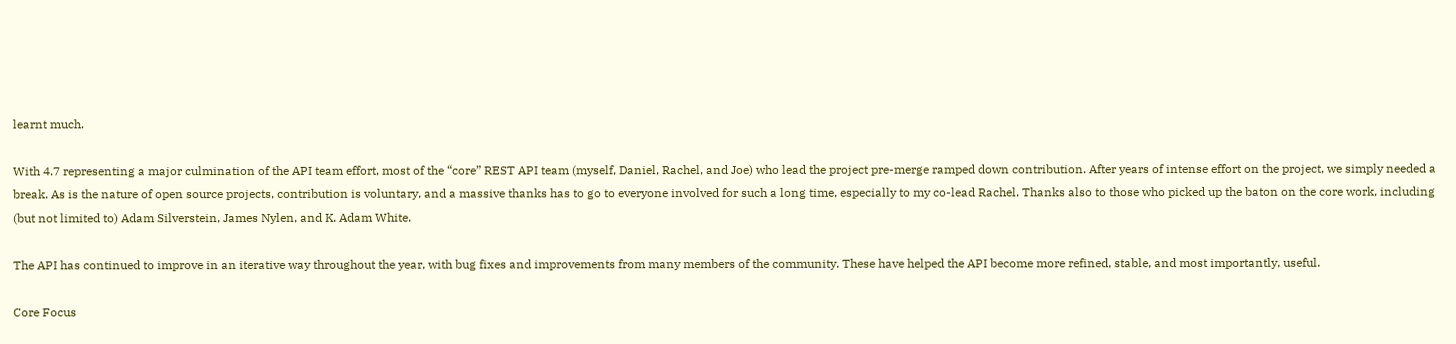learnt much.

With 4.7 representing a major culmination of the API team effort, most of the “core” REST API team (myself, Daniel, Rachel, and Joe) who lead the project pre-merge ramped down contribution. After years of intense effort on the project, we simply needed a break. As is the nature of open source projects, contribution is voluntary, and a massive thanks has to go to everyone involved for such a long time, especially to my co-lead Rachel. Thanks also to those who picked up the baton on the core work, including (but not limited to) Adam Silverstein, James Nylen, and K. Adam White.

The API has continued to improve in an iterative way throughout the year, with bug fixes and improvements from many members of the community. These have helped the API become more refined, stable, and most importantly, useful.

Core Focus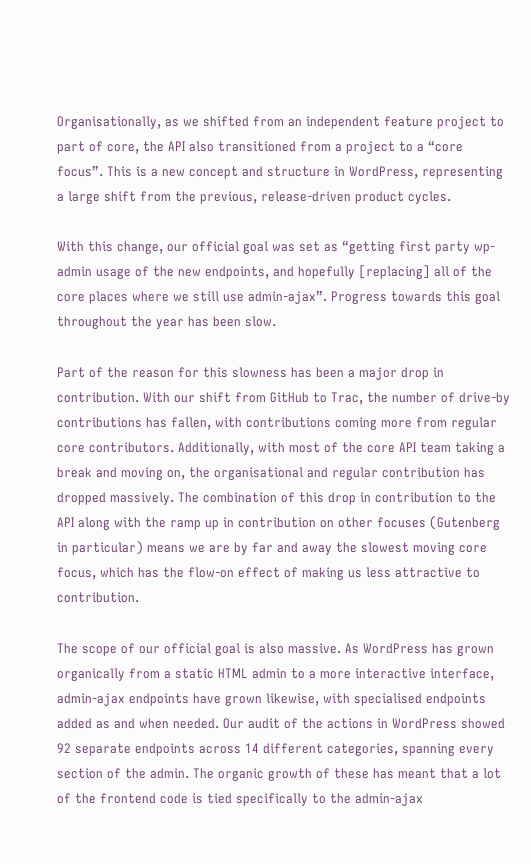Organisationally, as we shifted from an independent feature project to part of core, the API also transitioned from a project to a “core focus”. This is a new concept and structure in WordPress, representing a large shift from the previous, release-driven product cycles.

With this change, our official goal was set as “getting first party wp-admin usage of the new endpoints, and hopefully [replacing] all of the core places where we still use admin-ajax”. Progress towards this goal throughout the year has been slow.

Part of the reason for this slowness has been a major drop in contribution. With our shift from GitHub to Trac, the number of drive-by contributions has fallen, with contributions coming more from regular core contributors. Additionally, with most of the core API team taking a break and moving on, the organisational and regular contribution has dropped massively. The combination of this drop in contribution to the API along with the ramp up in contribution on other focuses (Gutenberg in particular) means we are by far and away the slowest moving core focus, which has the flow-on effect of making us less attractive to contribution.

The scope of our official goal is also massive. As WordPress has grown organically from a static HTML admin to a more interactive interface, admin-ajax endpoints have grown likewise, with specialised endpoints added as and when needed. Our audit of the actions in WordPress showed 92 separate endpoints across 14 different categories, spanning every section of the admin. The organic growth of these has meant that a lot of the frontend code is tied specifically to the admin-ajax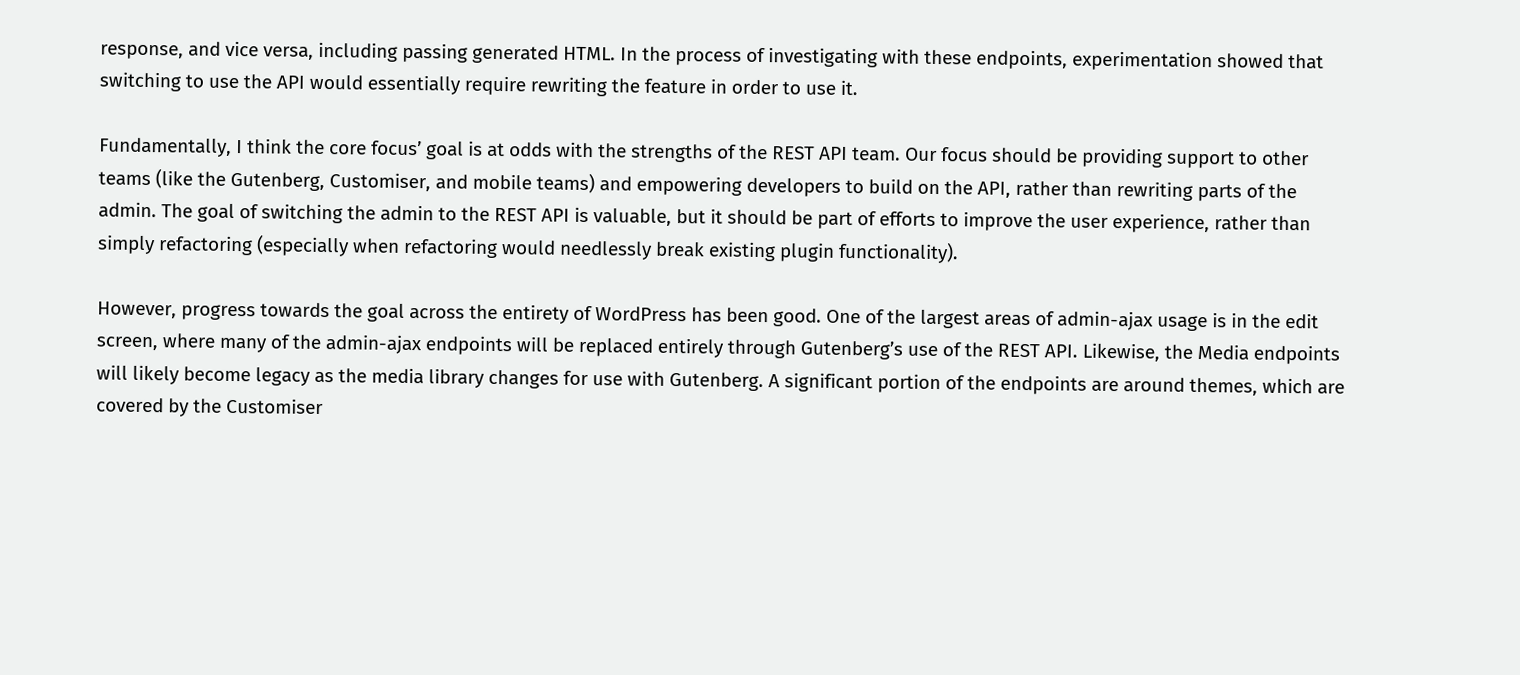response, and vice versa, including passing generated HTML. In the process of investigating with these endpoints, experimentation showed that switching to use the API would essentially require rewriting the feature in order to use it.

Fundamentally, I think the core focus’ goal is at odds with the strengths of the REST API team. Our focus should be providing support to other teams (like the Gutenberg, Customiser, and mobile teams) and empowering developers to build on the API, rather than rewriting parts of the admin. The goal of switching the admin to the REST API is valuable, but it should be part of efforts to improve the user experience, rather than simply refactoring (especially when refactoring would needlessly break existing plugin functionality).

However, progress towards the goal across the entirety of WordPress has been good. One of the largest areas of admin-ajax usage is in the edit screen, where many of the admin-ajax endpoints will be replaced entirely through Gutenberg’s use of the REST API. Likewise, the Media endpoints will likely become legacy as the media library changes for use with Gutenberg. A significant portion of the endpoints are around themes, which are covered by the Customiser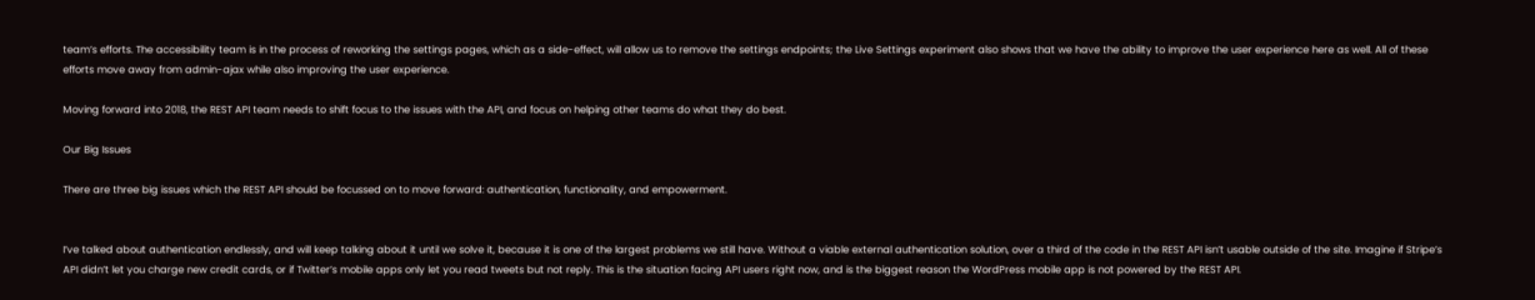team’s efforts. The accessibility team is in the process of reworking the settings pages, which as a side-effect, will allow us to remove the settings endpoints; the Live Settings experiment also shows that we have the ability to improve the user experience here as well. All of these efforts move away from admin-ajax while also improving the user experience.

Moving forward into 2018, the REST API team needs to shift focus to the issues with the API, and focus on helping other teams do what they do best.

Our Big Issues

There are three big issues which the REST API should be focussed on to move forward: authentication, functionality, and empowerment.


I’ve talked about authentication endlessly, and will keep talking about it until we solve it, because it is one of the largest problems we still have. Without a viable external authentication solution, over a third of the code in the REST API isn’t usable outside of the site. Imagine if Stripe’s API didn’t let you charge new credit cards, or if Twitter’s mobile apps only let you read tweets but not reply. This is the situation facing API users right now, and is the biggest reason the WordPress mobile app is not powered by the REST API.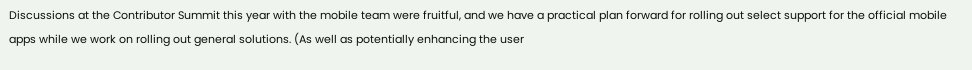Discussions at the Contributor Summit this year with the mobile team were fruitful, and we have a practical plan forward for rolling out select support for the official mobile apps while we work on rolling out general solutions. (As well as potentially enhancing the user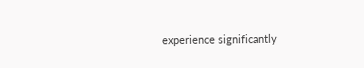experience significantly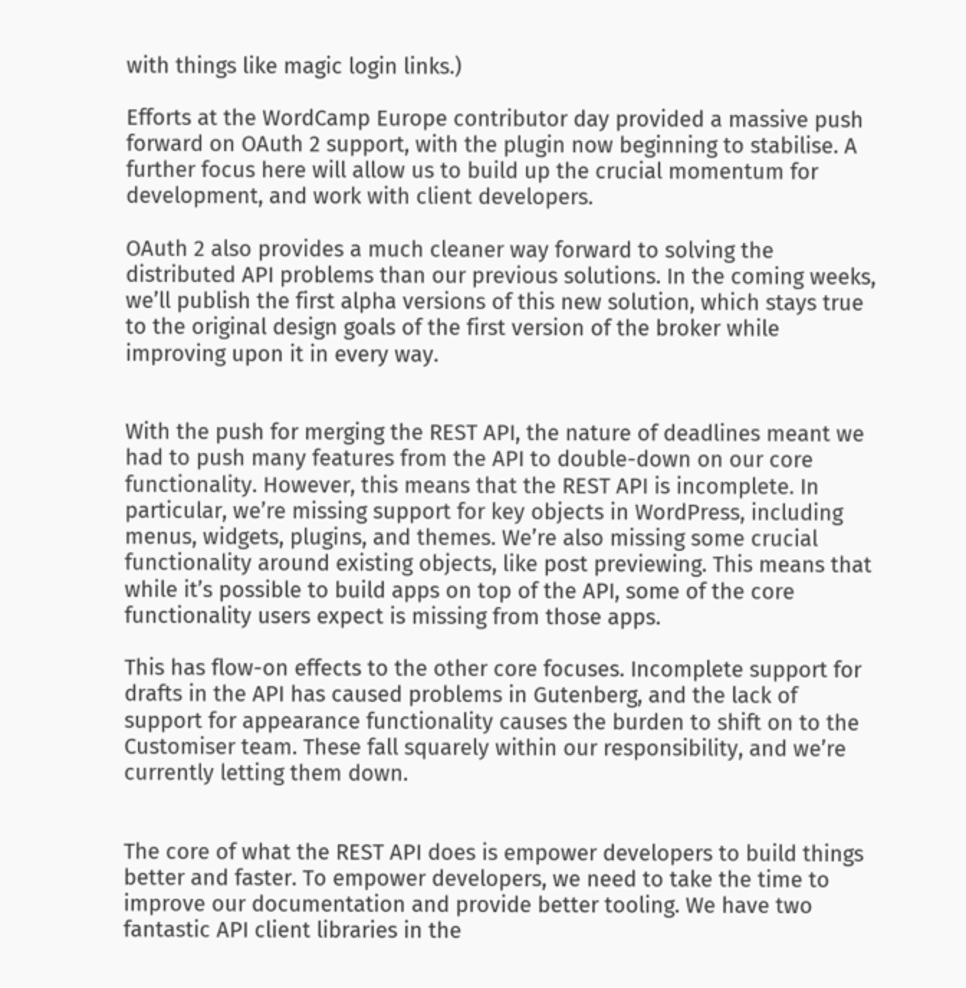with things like magic login links.)

Efforts at the WordCamp Europe contributor day provided a massive push forward on OAuth 2 support, with the plugin now beginning to stabilise. A further focus here will allow us to build up the crucial momentum for development, and work with client developers.

OAuth 2 also provides a much cleaner way forward to solving the distributed API problems than our previous solutions. In the coming weeks, we’ll publish the first alpha versions of this new solution, which stays true to the original design goals of the first version of the broker while improving upon it in every way.


With the push for merging the REST API, the nature of deadlines meant we had to push many features from the API to double-down on our core functionality. However, this means that the REST API is incomplete. In particular, we’re missing support for key objects in WordPress, including menus, widgets, plugins, and themes. We’re also missing some crucial functionality around existing objects, like post previewing. This means that while it’s possible to build apps on top of the API, some of the core functionality users expect is missing from those apps.

This has flow-on effects to the other core focuses. Incomplete support for drafts in the API has caused problems in Gutenberg, and the lack of support for appearance functionality causes the burden to shift on to the Customiser team. These fall squarely within our responsibility, and we’re currently letting them down.


The core of what the REST API does is empower developers to build things better and faster. To empower developers, we need to take the time to improve our documentation and provide better tooling. We have two fantastic API client libraries in the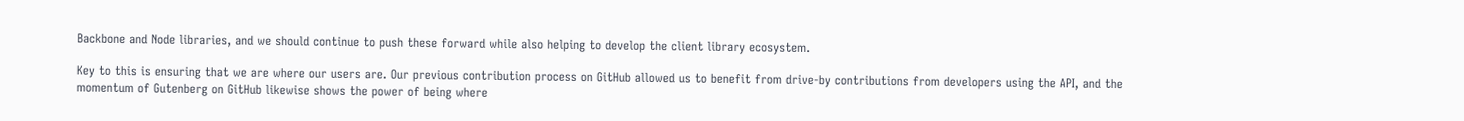Backbone and Node libraries, and we should continue to push these forward while also helping to develop the client library ecosystem.

Key to this is ensuring that we are where our users are. Our previous contribution process on GitHub allowed us to benefit from drive-by contributions from developers using the API, and the momentum of Gutenberg on GitHub likewise shows the power of being where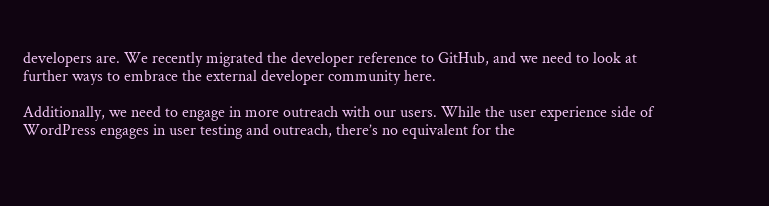developers are. We recently migrated the developer reference to GitHub, and we need to look at further ways to embrace the external developer community here.

Additionally, we need to engage in more outreach with our users. While the user experience side of WordPress engages in user testing and outreach, there’s no equivalent for the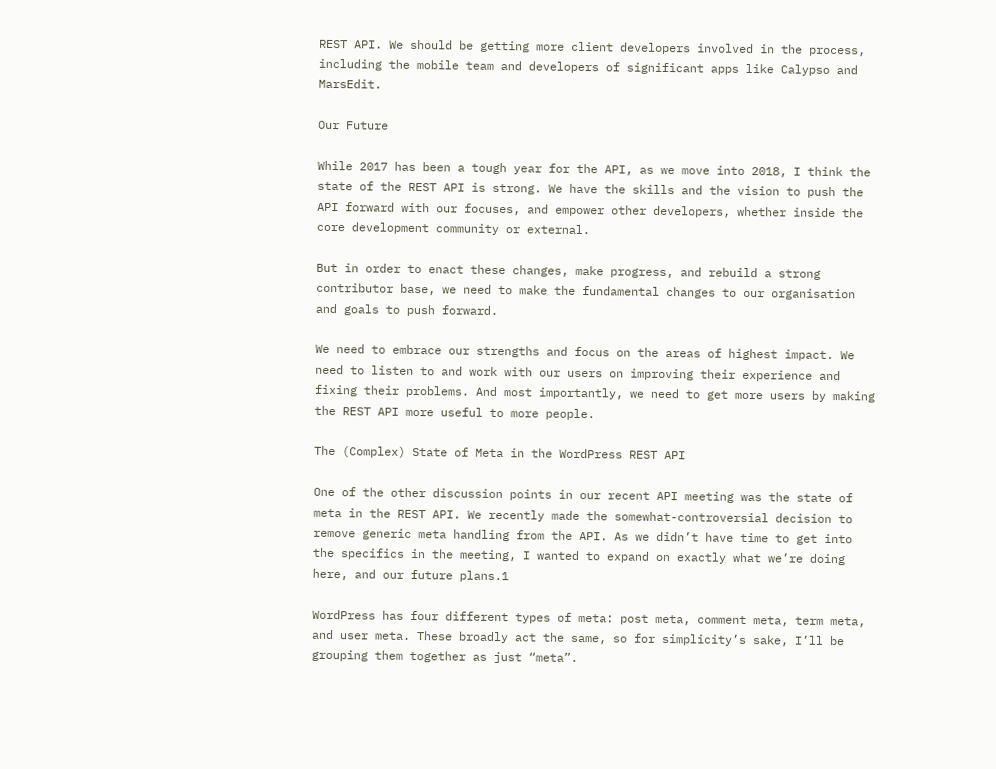REST API. We should be getting more client developers involved in the process, including the mobile team and developers of significant apps like Calypso and MarsEdit.

Our Future

While 2017 has been a tough year for the API, as we move into 2018, I think the state of the REST API is strong. We have the skills and the vision to push the API forward with our focuses, and empower other developers, whether inside the core development community or external.

But in order to enact these changes, make progress, and rebuild a strong contributor base, we need to make the fundamental changes to our organisation and goals to push forward.

We need to embrace our strengths and focus on the areas of highest impact. We need to listen to and work with our users on improving their experience and fixing their problems. And most importantly, we need to get more users by making the REST API more useful to more people.

The (Complex) State of Meta in the WordPress REST API

One of the other discussion points in our recent API meeting was the state of meta in the REST API. We recently made the somewhat-controversial decision to remove generic meta handling from the API. As we didn’t have time to get into the specifics in the meeting, I wanted to expand on exactly what we’re doing here, and our future plans.1

WordPress has four different types of meta: post meta, comment meta, term meta, and user meta. These broadly act the same, so for simplicity’s sake, I’ll be grouping them together as just “meta”.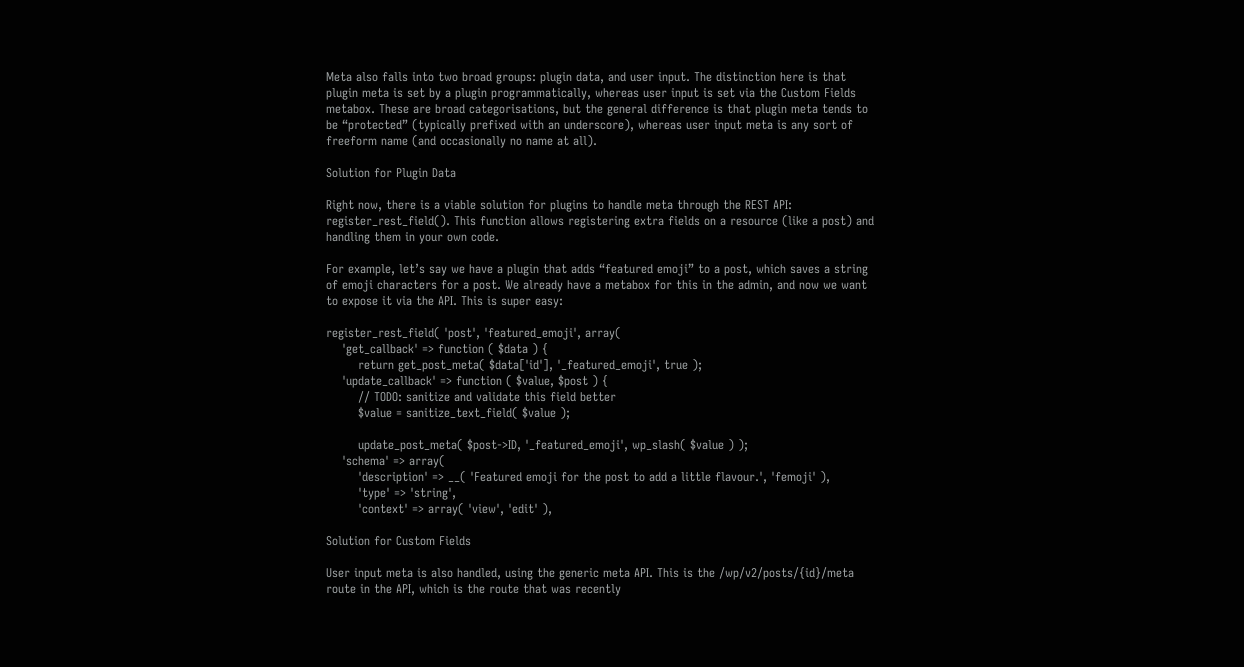Meta also falls into two broad groups: plugin data, and user input. The distinction here is that plugin meta is set by a plugin programmatically, whereas user input is set via the Custom Fields metabox. These are broad categorisations, but the general difference is that plugin meta tends to be “protected” (typically prefixed with an underscore), whereas user input meta is any sort of freeform name (and occasionally no name at all).

Solution for Plugin Data

Right now, there is a viable solution for plugins to handle meta through the REST API: register_rest_field(). This function allows registering extra fields on a resource (like a post) and handling them in your own code.

For example, let’s say we have a plugin that adds “featured emoji” to a post, which saves a string of emoji characters for a post. We already have a metabox for this in the admin, and now we want to expose it via the API. This is super easy:

register_rest_field( 'post', 'featured_emoji', array(
    'get_callback' => function ( $data ) {
        return get_post_meta( $data['id'], '_featured_emoji', true );
    'update_callback' => function ( $value, $post ) {
        // TODO: sanitize and validate this field better
        $value = sanitize_text_field( $value );

        update_post_meta( $post->ID, '_featured_emoji', wp_slash( $value ) );
    'schema' => array(
        'description' => __( 'Featured emoji for the post to add a little flavour.', 'femoji' ),
        'type' => 'string',
        'context' => array( 'view', 'edit' ),

Solution for Custom Fields

User input meta is also handled, using the generic meta API. This is the /wp/v2/posts/{id}/meta route in the API, which is the route that was recently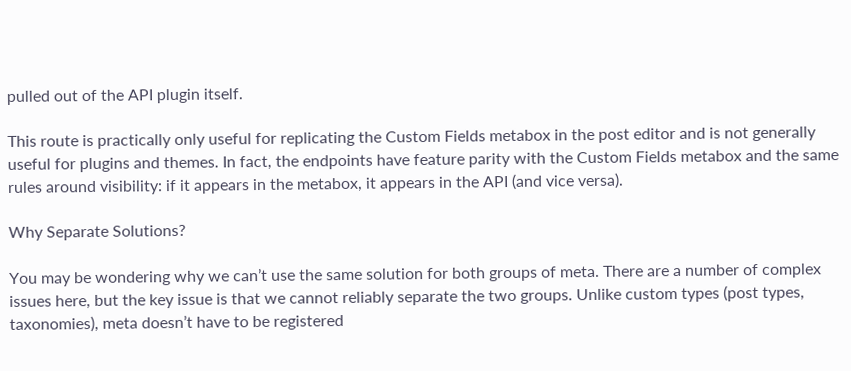pulled out of the API plugin itself.

This route is practically only useful for replicating the Custom Fields metabox in the post editor and is not generally useful for plugins and themes. In fact, the endpoints have feature parity with the Custom Fields metabox and the same rules around visibility: if it appears in the metabox, it appears in the API (and vice versa).

Why Separate Solutions?

You may be wondering why we can’t use the same solution for both groups of meta. There are a number of complex issues here, but the key issue is that we cannot reliably separate the two groups. Unlike custom types (post types, taxonomies), meta doesn’t have to be registered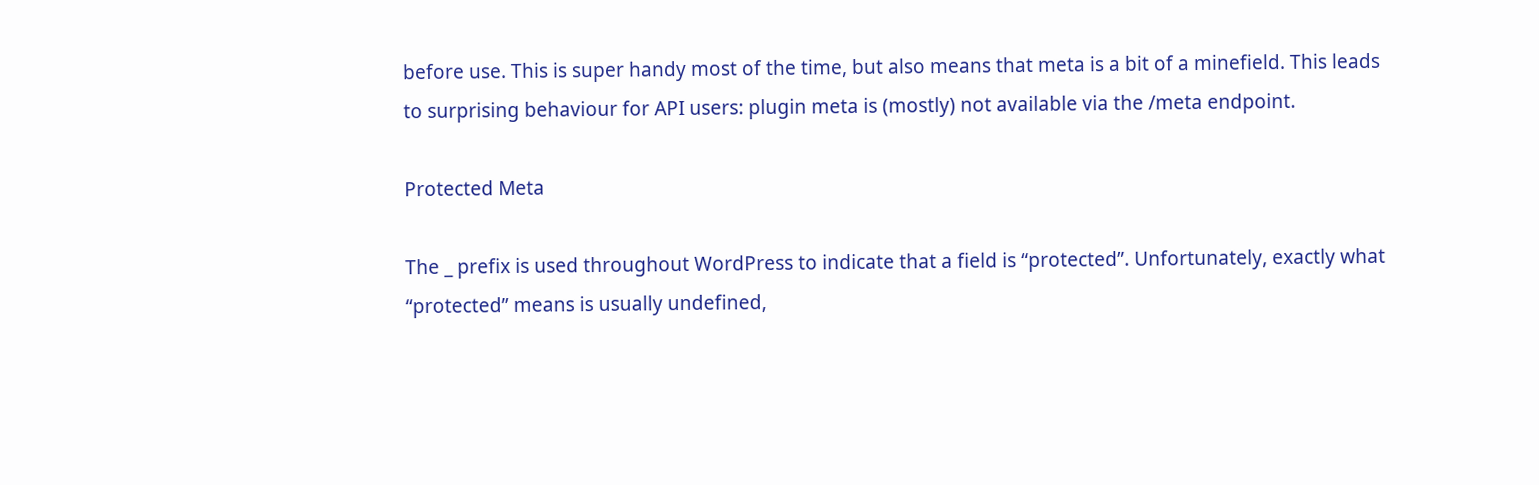before use. This is super handy most of the time, but also means that meta is a bit of a minefield. This leads to surprising behaviour for API users: plugin meta is (mostly) not available via the /meta endpoint.

Protected Meta

The _ prefix is used throughout WordPress to indicate that a field is “protected”. Unfortunately, exactly what “protected” means is usually undefined,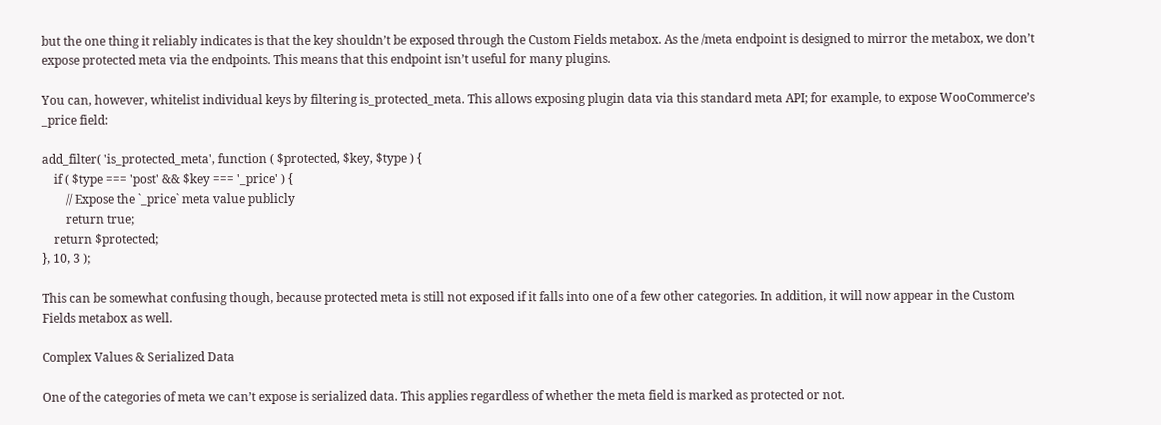but the one thing it reliably indicates is that the key shouldn’t be exposed through the Custom Fields metabox. As the /meta endpoint is designed to mirror the metabox, we don’t expose protected meta via the endpoints. This means that this endpoint isn’t useful for many plugins.

You can, however, whitelist individual keys by filtering is_protected_meta. This allows exposing plugin data via this standard meta API; for example, to expose WooCommerce’s _price field:

add_filter( 'is_protected_meta', function ( $protected, $key, $type ) {
    if ( $type === 'post' && $key === '_price' ) {
        // Expose the `_price` meta value publicly
        return true;
    return $protected;
}, 10, 3 );

This can be somewhat confusing though, because protected meta is still not exposed if it falls into one of a few other categories. In addition, it will now appear in the Custom Fields metabox as well.

Complex Values & Serialized Data

One of the categories of meta we can’t expose is serialized data. This applies regardless of whether the meta field is marked as protected or not.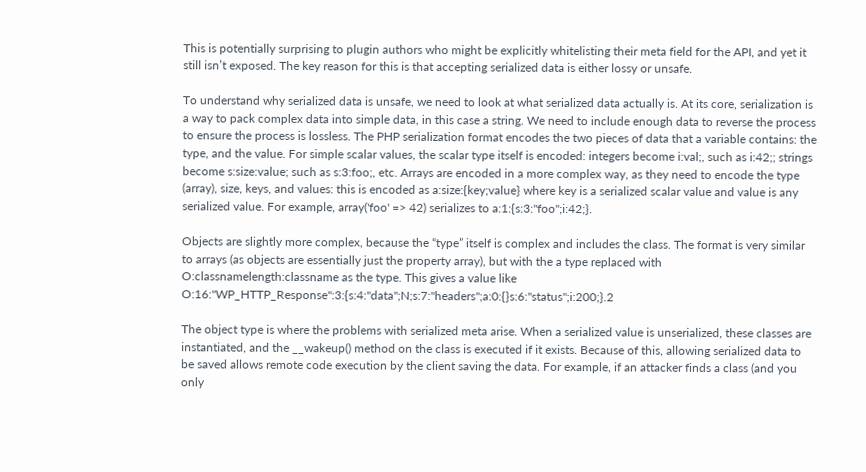This is potentially surprising to plugin authors who might be explicitly whitelisting their meta field for the API, and yet it still isn’t exposed. The key reason for this is that accepting serialized data is either lossy or unsafe.

To understand why serialized data is unsafe, we need to look at what serialized data actually is. At its core, serialization is a way to pack complex data into simple data, in this case a string. We need to include enough data to reverse the process to ensure the process is lossless. The PHP serialization format encodes the two pieces of data that a variable contains: the type, and the value. For simple scalar values, the scalar type itself is encoded: integers become i:val;, such as i:42;; strings become s:size:value; such as s:3:foo;, etc. Arrays are encoded in a more complex way, as they need to encode the type (array), size, keys, and values: this is encoded as a:size:{key;value} where key is a serialized scalar value and value is any serialized value. For example, array('foo' => 42) serializes to a:1:{s:3:"foo";i:42;}.

Objects are slightly more complex, because the “type” itself is complex and includes the class. The format is very similar to arrays (as objects are essentially just the property array), but with the a type replaced with O:classnamelength:classname as the type. This gives a value like O:16:"WP_HTTP_Response":3:{s:4:"data";N;s:7:"headers";a:0:{}s:6:"status";i:200;}.2

The object type is where the problems with serialized meta arise. When a serialized value is unserialized, these classes are instantiated, and the __wakeup() method on the class is executed if it exists. Because of this, allowing serialized data to be saved allows remote code execution by the client saving the data. For example, if an attacker finds a class (and you only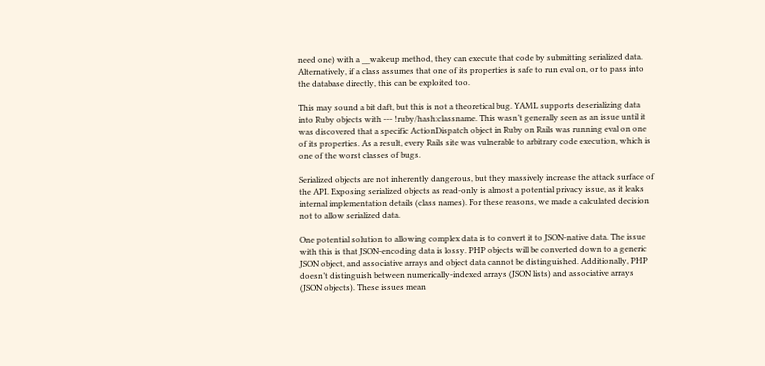need one) with a __wakeup method, they can execute that code by submitting serialized data. Alternatively, if a class assumes that one of its properties is safe to run eval on, or to pass into the database directly, this can be exploited too.

This may sound a bit daft, but this is not a theoretical bug. YAML supports deserializing data into Ruby objects with --- !ruby/hash:classname. This wasn’t generally seen as an issue until it was discovered that a specific ActionDispatch object in Ruby on Rails was running eval on one of its properties. As a result, every Rails site was vulnerable to arbitrary code execution, which is one of the worst classes of bugs.

Serialized objects are not inherently dangerous, but they massively increase the attack surface of the API. Exposing serialized objects as read-only is almost a potential privacy issue, as it leaks internal implementation details (class names). For these reasons, we made a calculated decision not to allow serialized data.

One potential solution to allowing complex data is to convert it to JSON-native data. The issue with this is that JSON-encoding data is lossy. PHP objects will be converted down to a generic JSON object, and associative arrays and object data cannot be distinguished. Additionally, PHP doesn’t distinguish between numerically-indexed arrays (JSON lists) and associative arrays (JSON objects). These issues mean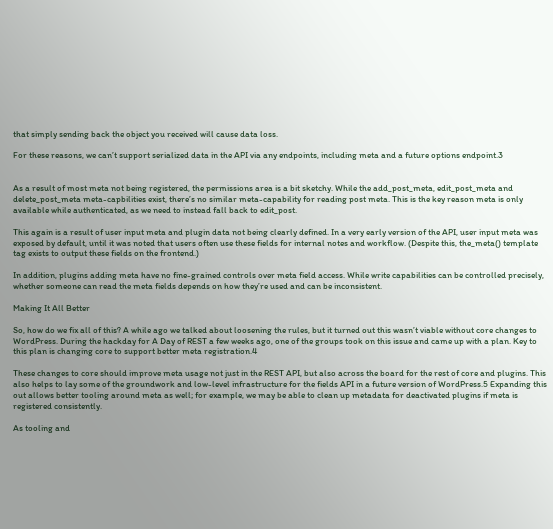that simply sending back the object you received will cause data loss.

For these reasons, we can’t support serialized data in the API via any endpoints, including meta and a future options endpoint.3


As a result of most meta not being registered, the permissions area is a bit sketchy. While the add_post_meta, edit_post_meta and delete_post_meta meta-capbilities exist, there’s no similar meta-capability for reading post meta. This is the key reason meta is only available while authenticated, as we need to instead fall back to edit_post.

This again is a result of user input meta and plugin data not being clearly defined. In a very early version of the API, user input meta was exposed by default, until it was noted that users often use these fields for internal notes and workflow. (Despite this, the_meta() template tag exists to output these fields on the frontend.)

In addition, plugins adding meta have no fine-grained controls over meta field access. While write capabilities can be controlled precisely, whether someone can read the meta fields depends on how they’re used and can be inconsistent.

Making It All Better

So, how do we fix all of this? A while ago we talked about loosening the rules, but it turned out this wasn’t viable without core changes to WordPress. During the hackday for A Day of REST a few weeks ago, one of the groups took on this issue and came up with a plan. Key to this plan is changing core to support better meta registration.4

These changes to core should improve meta usage not just in the REST API, but also across the board for the rest of core and plugins. This also helps to lay some of the groundwork and low-level infrastructure for the fields API in a future version of WordPress.5 Expanding this out allows better tooling around meta as well; for example, we may be able to clean up metadata for deactivated plugins if meta is registered consistently.

As tooling and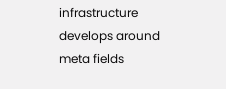infrastructure develops around meta fields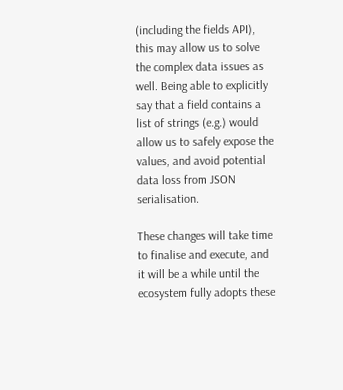(including the fields API), this may allow us to solve the complex data issues as well. Being able to explicitly say that a field contains a list of strings (e.g.) would allow us to safely expose the values, and avoid potential data loss from JSON serialisation.

These changes will take time to finalise and execute, and it will be a while until the ecosystem fully adopts these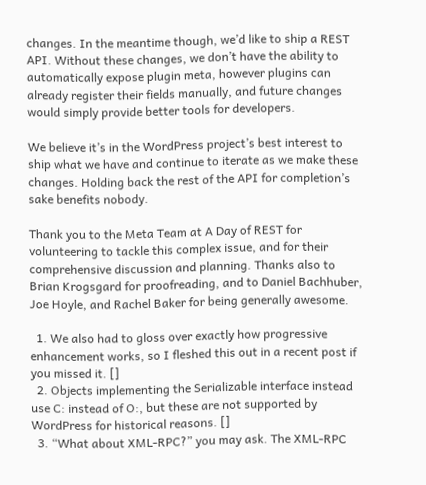changes. In the meantime though, we’d like to ship a REST API. Without these changes, we don’t have the ability to automatically expose plugin meta, however plugins can already register their fields manually, and future changes would simply provide better tools for developers.

We believe it’s in the WordPress project’s best interest to ship what we have and continue to iterate as we make these changes. Holding back the rest of the API for completion’s sake benefits nobody.

Thank you to the Meta Team at A Day of REST for volunteering to tackle this complex issue, and for their comprehensive discussion and planning. Thanks also to Brian Krogsgard for proofreading, and to Daniel Bachhuber, Joe Hoyle, and Rachel Baker for being generally awesome.

  1. We also had to gloss over exactly how progressive enhancement works, so I fleshed this out in a recent post if you missed it. []
  2. Objects implementing the Serializable interface instead use C: instead of O:, but these are not supported by WordPress for historical reasons. []
  3. “What about XML-RPC?” you may ask. The XML-RPC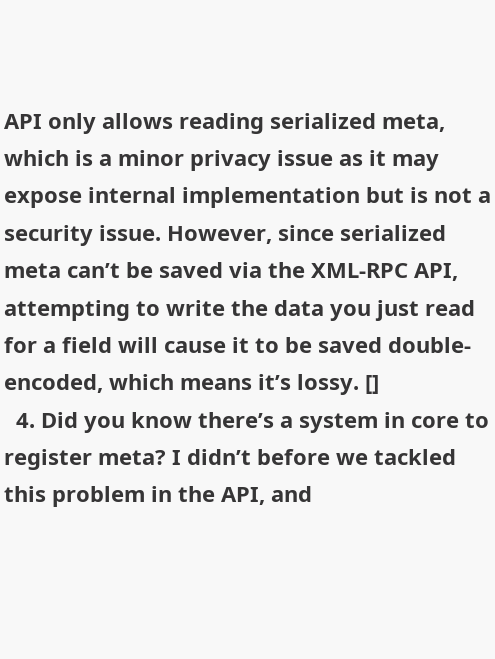API only allows reading serialized meta, which is a minor privacy issue as it may expose internal implementation but is not a security issue. However, since serialized meta can’t be saved via the XML-RPC API, attempting to write the data you just read for a field will cause it to be saved double-encoded, which means it’s lossy. []
  4. Did you know there’s a system in core to register meta? I didn’t before we tackled this problem in the API, and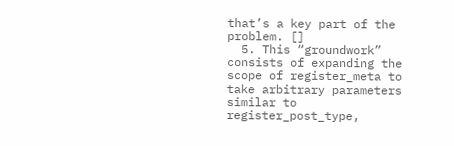that’s a key part of the problem. []
  5. This “groundwork” consists of expanding the scope of register_meta to take arbitrary parameters similar to register_post_type,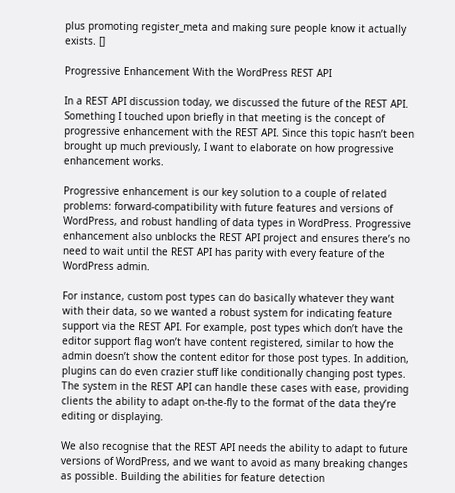plus promoting register_meta and making sure people know it actually exists. []

Progressive Enhancement With the WordPress REST API

In a REST API discussion today, we discussed the future of the REST API. Something I touched upon briefly in that meeting is the concept of progressive enhancement with the REST API. Since this topic hasn’t been brought up much previously, I want to elaborate on how progressive enhancement works.

Progressive enhancement is our key solution to a couple of related problems: forward-compatibility with future features and versions of WordPress, and robust handling of data types in WordPress. Progressive enhancement also unblocks the REST API project and ensures there’s no need to wait until the REST API has parity with every feature of the WordPress admin.

For instance, custom post types can do basically whatever they want with their data, so we wanted a robust system for indicating feature support via the REST API. For example, post types which don’t have the editor support flag won’t have content registered, similar to how the admin doesn’t show the content editor for those post types. In addition, plugins can do even crazier stuff like conditionally changing post types. The system in the REST API can handle these cases with ease, providing clients the ability to adapt on-the-fly to the format of the data they’re editing or displaying.

We also recognise that the REST API needs the ability to adapt to future versions of WordPress, and we want to avoid as many breaking changes as possible. Building the abilities for feature detection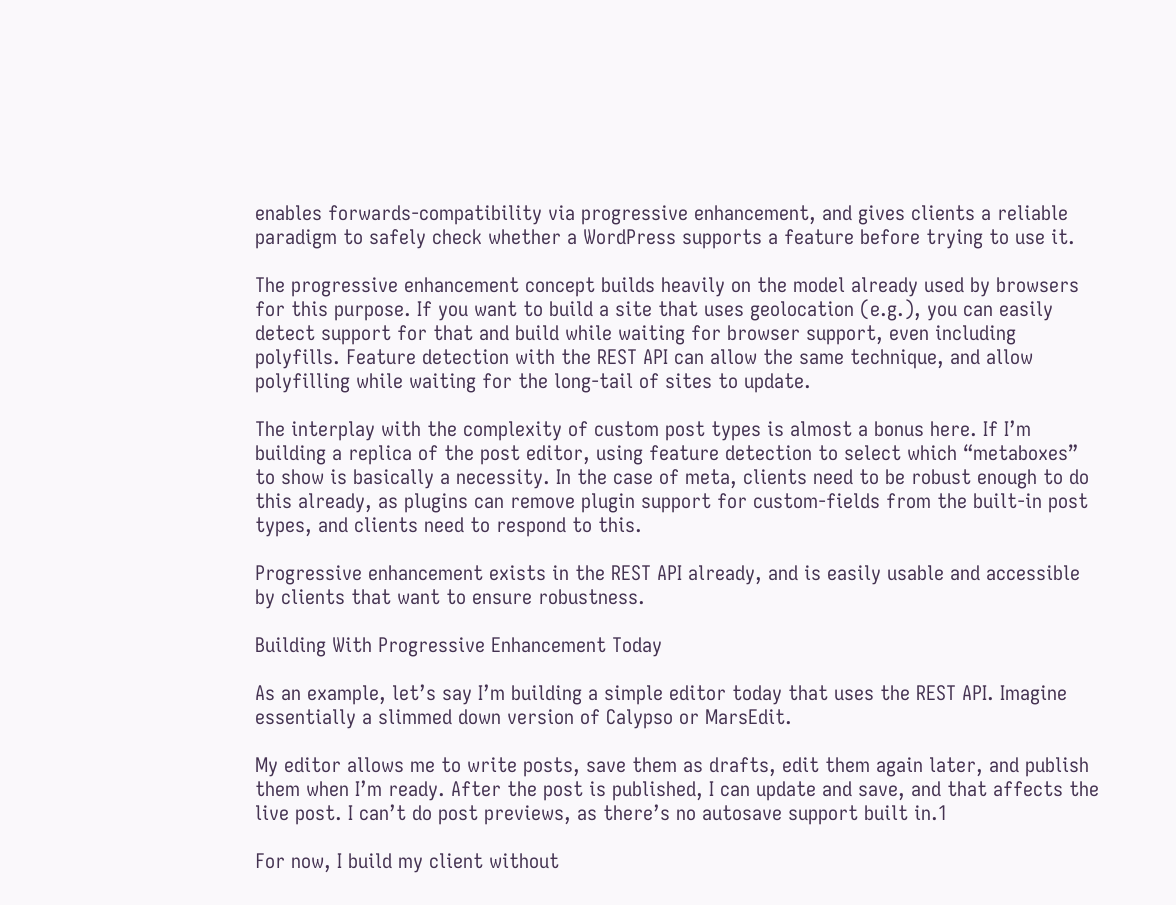enables forwards-compatibility via progressive enhancement, and gives clients a reliable paradigm to safely check whether a WordPress supports a feature before trying to use it.

The progressive enhancement concept builds heavily on the model already used by browsers for this purpose. If you want to build a site that uses geolocation (e.g.), you can easily detect support for that and build while waiting for browser support, even including polyfills. Feature detection with the REST API can allow the same technique, and allow polyfilling while waiting for the long-tail of sites to update.

The interplay with the complexity of custom post types is almost a bonus here. If I’m building a replica of the post editor, using feature detection to select which “metaboxes” to show is basically a necessity. In the case of meta, clients need to be robust enough to do this already, as plugins can remove plugin support for custom-fields from the built-in post types, and clients need to respond to this.

Progressive enhancement exists in the REST API already, and is easily usable and accessible by clients that want to ensure robustness.

Building With Progressive Enhancement Today

As an example, let’s say I’m building a simple editor today that uses the REST API. Imagine essentially a slimmed down version of Calypso or MarsEdit.

My editor allows me to write posts, save them as drafts, edit them again later, and publish them when I’m ready. After the post is published, I can update and save, and that affects the live post. I can’t do post previews, as there’s no autosave support built in.1

For now, I build my client without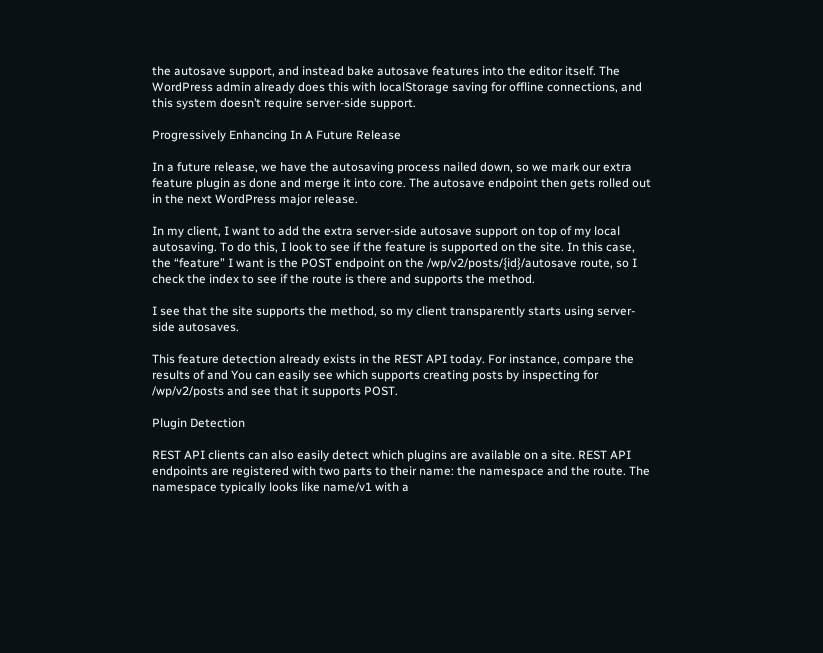the autosave support, and instead bake autosave features into the editor itself. The WordPress admin already does this with localStorage saving for offline connections, and this system doesn’t require server-side support.

Progressively Enhancing In A Future Release

In a future release, we have the autosaving process nailed down, so we mark our extra feature plugin as done and merge it into core. The autosave endpoint then gets rolled out in the next WordPress major release.

In my client, I want to add the extra server-side autosave support on top of my local autosaving. To do this, I look to see if the feature is supported on the site. In this case, the “feature” I want is the POST endpoint on the /wp/v2/posts/{id}/autosave route, so I check the index to see if the route is there and supports the method.

I see that the site supports the method, so my client transparently starts using server-side autosaves.

This feature detection already exists in the REST API today. For instance, compare the results of and You can easily see which supports creating posts by inspecting for /wp/v2/posts and see that it supports POST.

Plugin Detection

REST API clients can also easily detect which plugins are available on a site. REST API endpoints are registered with two parts to their name: the namespace and the route. The namespace typically looks like name/v1 with a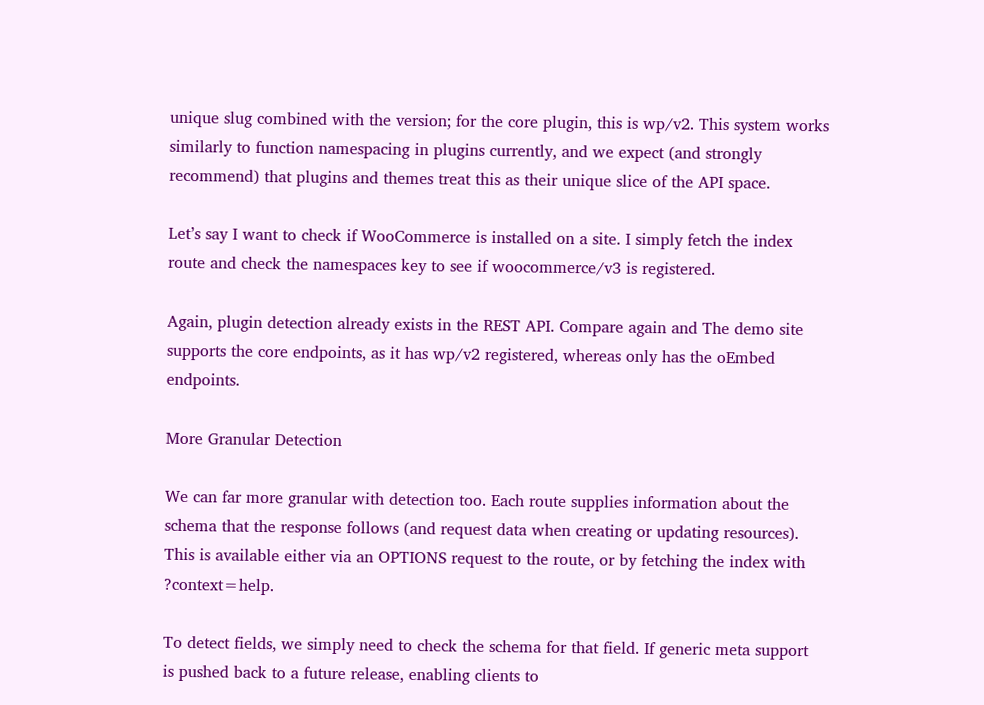unique slug combined with the version; for the core plugin, this is wp/v2. This system works similarly to function namespacing in plugins currently, and we expect (and strongly recommend) that plugins and themes treat this as their unique slice of the API space.

Let’s say I want to check if WooCommerce is installed on a site. I simply fetch the index route and check the namespaces key to see if woocommerce/v3 is registered.

Again, plugin detection already exists in the REST API. Compare again and The demo site supports the core endpoints, as it has wp/v2 registered, whereas only has the oEmbed endpoints.

More Granular Detection

We can far more granular with detection too. Each route supplies information about the schema that the response follows (and request data when creating or updating resources). This is available either via an OPTIONS request to the route, or by fetching the index with ?context=help.

To detect fields, we simply need to check the schema for that field. If generic meta support is pushed back to a future release, enabling clients to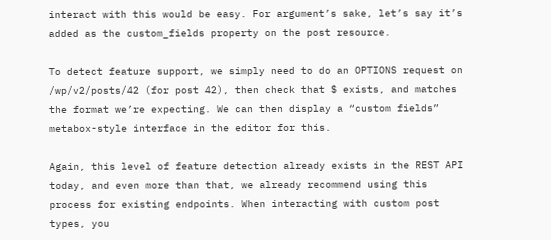interact with this would be easy. For argument’s sake, let’s say it’s added as the custom_fields property on the post resource.

To detect feature support, we simply need to do an OPTIONS request on /wp/v2/posts/42 (for post 42), then check that $ exists, and matches the format we’re expecting. We can then display a “custom fields” metabox-style interface in the editor for this.

Again, this level of feature detection already exists in the REST API today, and even more than that, we already recommend using this process for existing endpoints. When interacting with custom post types, you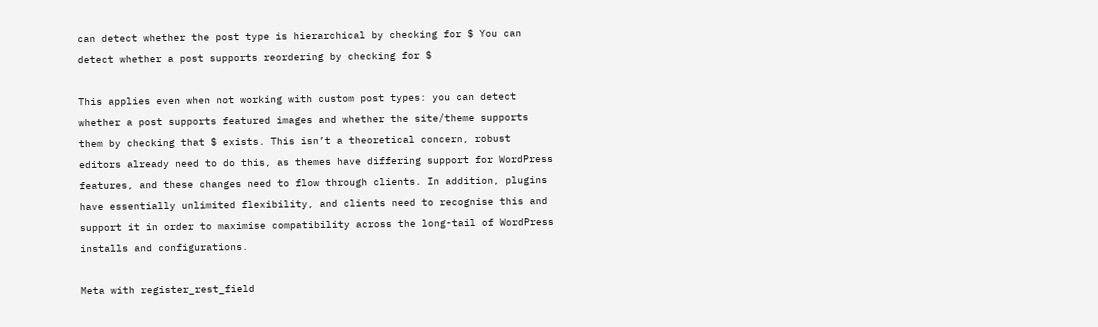can detect whether the post type is hierarchical by checking for $ You can detect whether a post supports reordering by checking for $

This applies even when not working with custom post types: you can detect whether a post supports featured images and whether the site/theme supports them by checking that $ exists. This isn’t a theoretical concern, robust editors already need to do this, as themes have differing support for WordPress features, and these changes need to flow through clients. In addition, plugins have essentially unlimited flexibility, and clients need to recognise this and support it in order to maximise compatibility across the long-tail of WordPress installs and configurations.

Meta with register_rest_field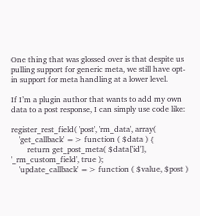One thing that was glossed over is that despite us pulling support for generic meta, we still have opt-in support for meta handling at a lower level.

If I’m a plugin author that wants to add my own data to a post response, I can simply use code like:

register_rest_field( 'post', 'rm_data', array(
    'get_callback' => function ( $data ) {
        return get_post_meta( $data['id'], '_rm_custom_field', true );
    'update_callback' => function ( $value, $post )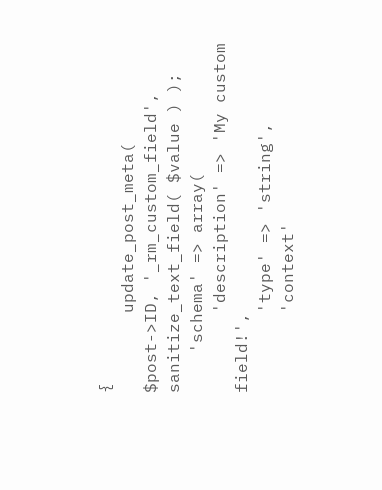{
        update_post_meta( $post->ID, '_rm_custom_field', sanitize_text_field( $value ) );
    'schema' => array(
        'description' => 'My custom field!',
        'type' => 'string',
        'context'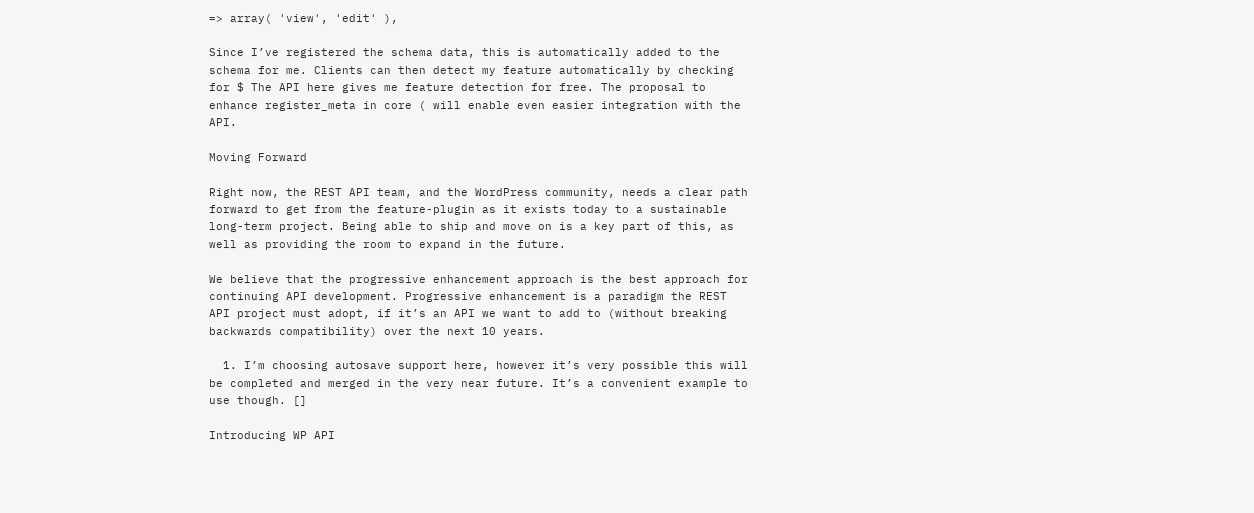=> array( 'view', 'edit' ),

Since I’ve registered the schema data, this is automatically added to the schema for me. Clients can then detect my feature automatically by checking for $ The API here gives me feature detection for free. The proposal to enhance register_meta in core ( will enable even easier integration with the API.

Moving Forward

Right now, the REST API team, and the WordPress community, needs a clear path forward to get from the feature-plugin as it exists today to a sustainable long-term project. Being able to ship and move on is a key part of this, as well as providing the room to expand in the future.

We believe that the progressive enhancement approach is the best approach for continuing API development. Progressive enhancement is a paradigm the REST API project must adopt, if it’s an API we want to add to (without breaking backwards compatibility) over the next 10 years.

  1. I’m choosing autosave support here, however it’s very possible this will be completed and merged in the very near future. It’s a convenient example to use though. []

Introducing WP API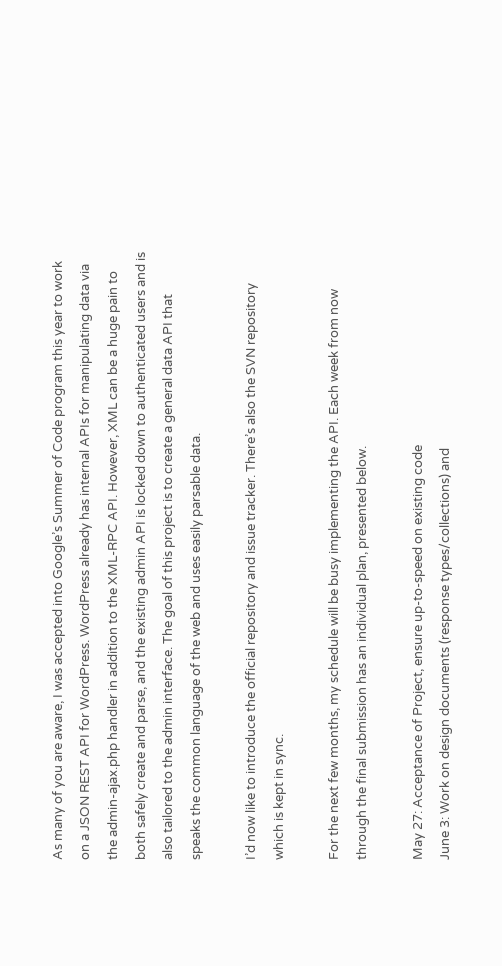As many of you are aware, I was accepted into Google’s Summer of Code program this year to work on a JSON REST API for WordPress. WordPress already has internal APIs for manipulating data via the admin-ajax.php handler in addition to the XML-RPC API. However, XML can be a huge pain to both safely create and parse, and the existing admin API is locked down to authenticated users and is also tailored to the admin interface. The goal of this project is to create a general data API that speaks the common language of the web and uses easily parsable data.

I’d now like to introduce the official repository and issue tracker. There’s also the SVN repository which is kept in sync.

For the next few months, my schedule will be busy implementing the API. Each week from now through the final submission has an individual plan, presented below.

May 27: Acceptance of Project, ensure up-to-speed on existing code
June 3: Work on design documents (response types/collections) and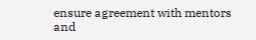ensure agreement with mentors and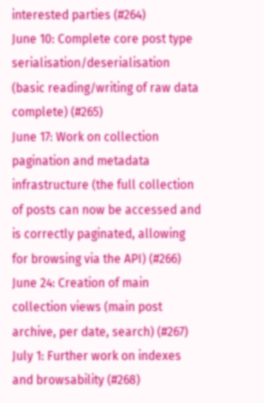interested parties (#264)
June 10: Complete core post type serialisation/deserialisation (basic reading/writing of raw data complete) (#265)
June 17: Work on collection pagination and metadata infrastructure (the full collection of posts can now be accessed and is correctly paginated, allowing for browsing via the API) (#266)
June 24: Creation of main collection views (main post archive, per date, search) (#267)
July 1: Further work on indexes and browsability (#268)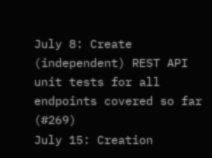July 8: Create (independent) REST API unit tests for all endpoints covered so far (#269)
July 15: Creation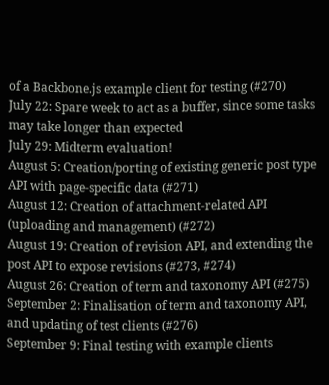of a Backbone.js example client for testing (#270)
July 22: Spare week to act as a buffer, since some tasks may take longer than expected
July 29: Midterm evaluation!
August 5: Creation/porting of existing generic post type API with page-specific data (#271)
August 12: Creation of attachment-related API (uploading and management) (#272)
August 19: Creation of revision API, and extending the post API to expose revisions (#273, #274)
August 26: Creation of term and taxonomy API (#275)
September 2: Finalisation of term and taxonomy API, and updating of test clients (#276)
September 9: Final testing with example clients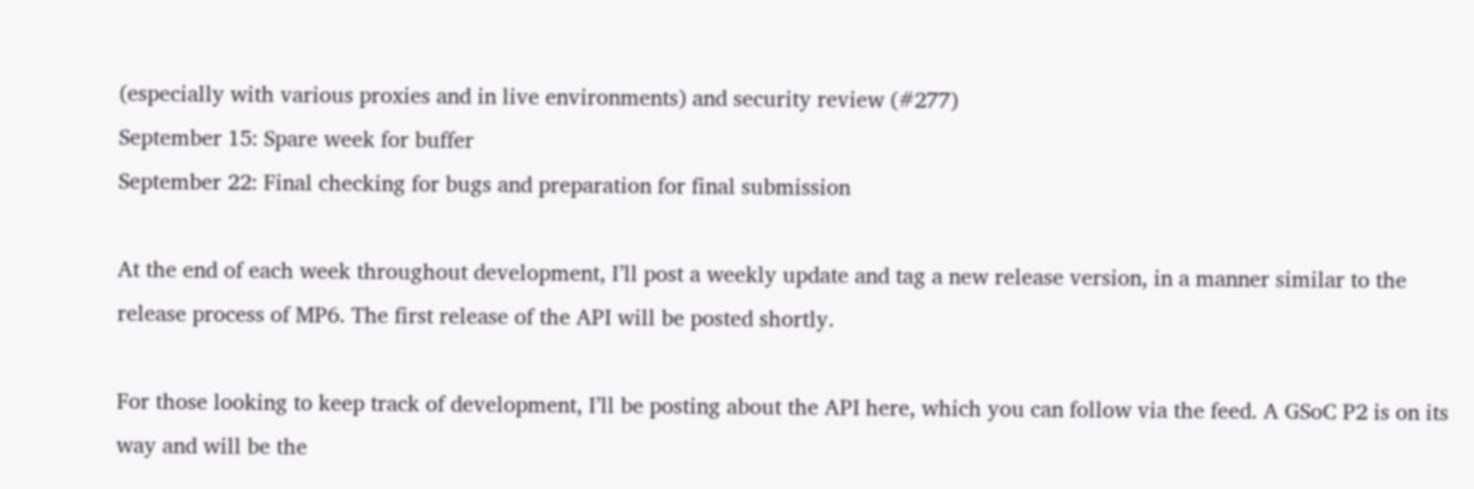(especially with various proxies and in live environments) and security review (#277)
September 15: Spare week for buffer
September 22: Final checking for bugs and preparation for final submission

At the end of each week throughout development, I’ll post a weekly update and tag a new release version, in a manner similar to the release process of MP6. The first release of the API will be posted shortly.

For those looking to keep track of development, I’ll be posting about the API here, which you can follow via the feed. A GSoC P2 is on its way and will be the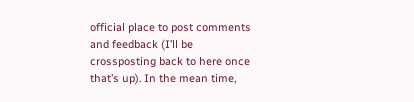official place to post comments and feedback (I’ll be crossposting back to here once that’s up). In the mean time,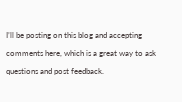I’ll be posting on this blog and accepting comments here, which is a great way to ask questions and post feedback.